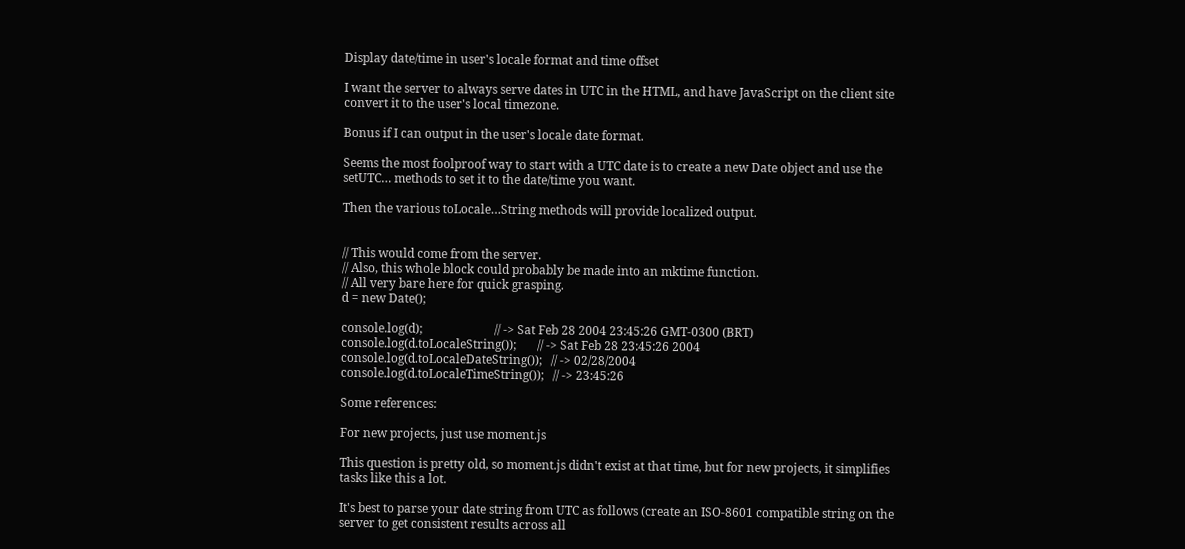Display date/time in user's locale format and time offset

I want the server to always serve dates in UTC in the HTML, and have JavaScript on the client site convert it to the user's local timezone.

Bonus if I can output in the user's locale date format.

Seems the most foolproof way to start with a UTC date is to create a new Date object and use the setUTC… methods to set it to the date/time you want.

Then the various toLocale…String methods will provide localized output.


// This would come from the server.
// Also, this whole block could probably be made into an mktime function.
// All very bare here for quick grasping.
d = new Date();

console.log(d);                        // -> Sat Feb 28 2004 23:45:26 GMT-0300 (BRT)
console.log(d.toLocaleString());       // -> Sat Feb 28 23:45:26 2004
console.log(d.toLocaleDateString());   // -> 02/28/2004
console.log(d.toLocaleTimeString());   // -> 23:45:26

Some references:

For new projects, just use moment.js

This question is pretty old, so moment.js didn't exist at that time, but for new projects, it simplifies tasks like this a lot.

It's best to parse your date string from UTC as follows (create an ISO-8601 compatible string on the server to get consistent results across all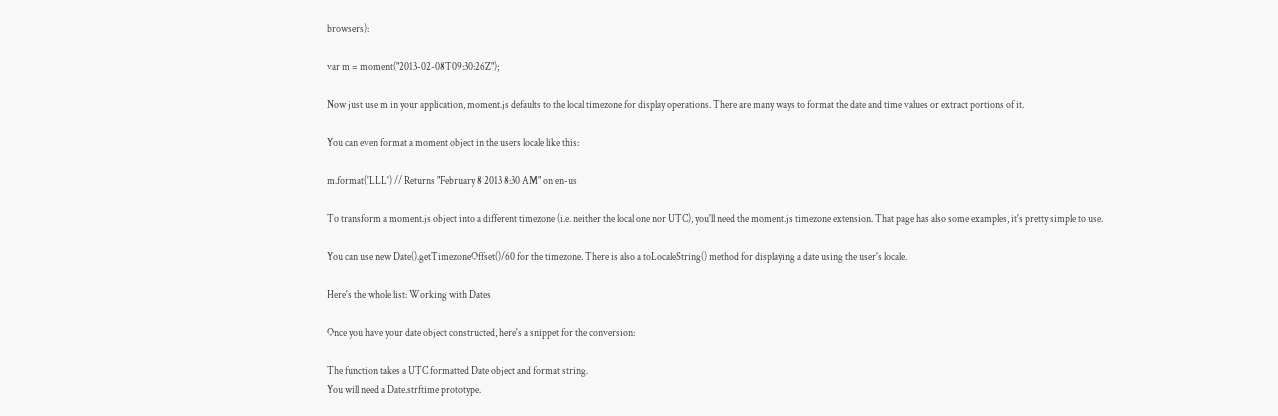browsers):

var m = moment("2013-02-08T09:30:26Z");

Now just use m in your application, moment.js defaults to the local timezone for display operations. There are many ways to format the date and time values or extract portions of it.

You can even format a moment object in the users locale like this:

m.format('LLL') // Returns "February 8 2013 8:30 AM" on en-us

To transform a moment.js object into a different timezone (i.e. neither the local one nor UTC), you'll need the moment.js timezone extension. That page has also some examples, it's pretty simple to use.

You can use new Date().getTimezoneOffset()/60 for the timezone. There is also a toLocaleString() method for displaying a date using the user's locale.

Here's the whole list: Working with Dates

Once you have your date object constructed, here's a snippet for the conversion:

The function takes a UTC formatted Date object and format string.
You will need a Date.strftime prototype.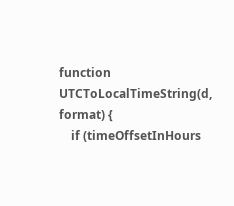function UTCToLocalTimeString(d, format) {
    if (timeOffsetInHours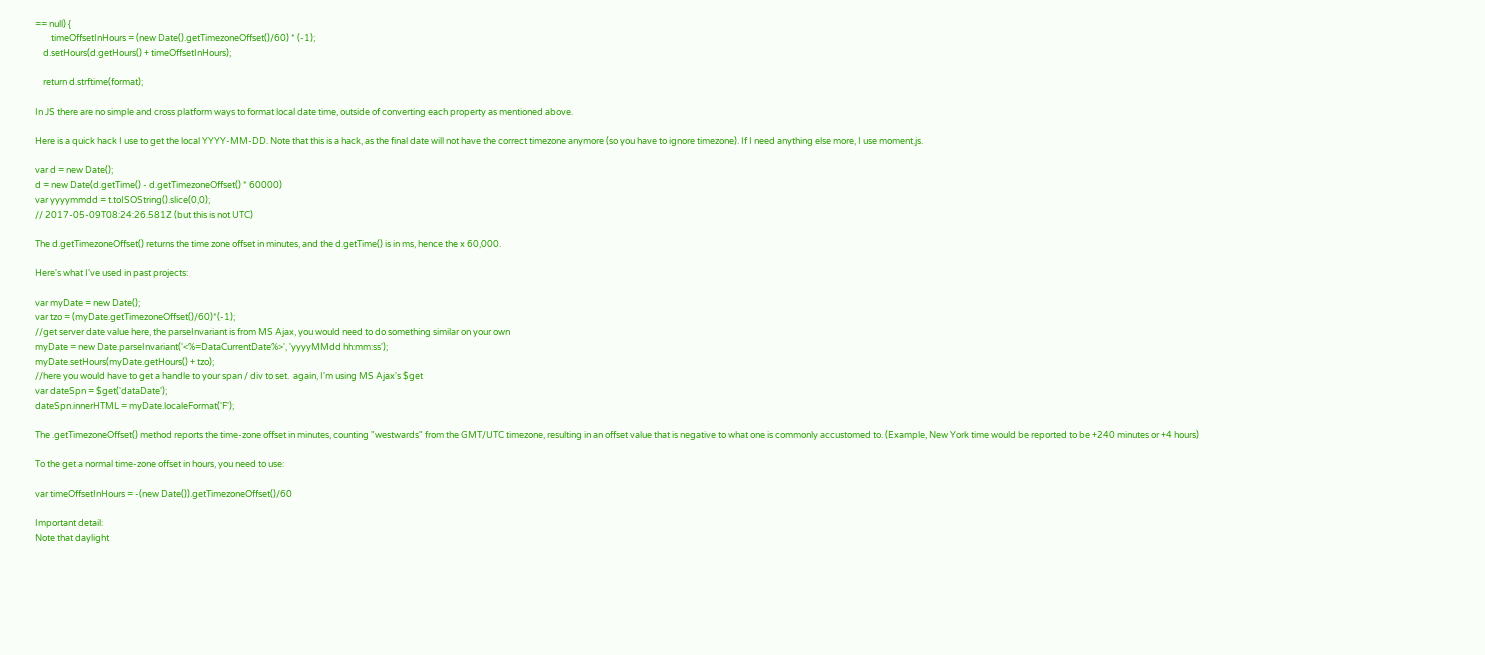== null) {
        timeOffsetInHours = (new Date().getTimezoneOffset()/60) * (-1);
    d.setHours(d.getHours() + timeOffsetInHours);

    return d.strftime(format);

In JS there are no simple and cross platform ways to format local date time, outside of converting each property as mentioned above.

Here is a quick hack I use to get the local YYYY-MM-DD. Note that this is a hack, as the final date will not have the correct timezone anymore (so you have to ignore timezone). If I need anything else more, I use moment.js.

var d = new Date();
d = new Date(d.getTime() - d.getTimezoneOffset() * 60000)
var yyyymmdd = t.toISOString().slice(0,0);
// 2017-05-09T08:24:26.581Z (but this is not UTC)

The d.getTimezoneOffset() returns the time zone offset in minutes, and the d.getTime() is in ms, hence the x 60,000.

Here's what I've used in past projects:

var myDate = new Date();
var tzo = (myDate.getTimezoneOffset()/60)*(-1);
//get server date value here, the parseInvariant is from MS Ajax, you would need to do something similar on your own
myDate = new Date.parseInvariant('<%=DataCurrentDate%>', 'yyyyMMdd hh:mm:ss');
myDate.setHours(myDate.getHours() + tzo);
//here you would have to get a handle to your span / div to set.  again, I'm using MS Ajax's $get
var dateSpn = $get('dataDate');
dateSpn.innerHTML = myDate.localeFormat('F');

The .getTimezoneOffset() method reports the time-zone offset in minutes, counting "westwards" from the GMT/UTC timezone, resulting in an offset value that is negative to what one is commonly accustomed to. (Example, New York time would be reported to be +240 minutes or +4 hours)

To the get a normal time-zone offset in hours, you need to use:

var timeOffsetInHours = -(new Date()).getTimezoneOffset()/60

Important detail:
Note that daylight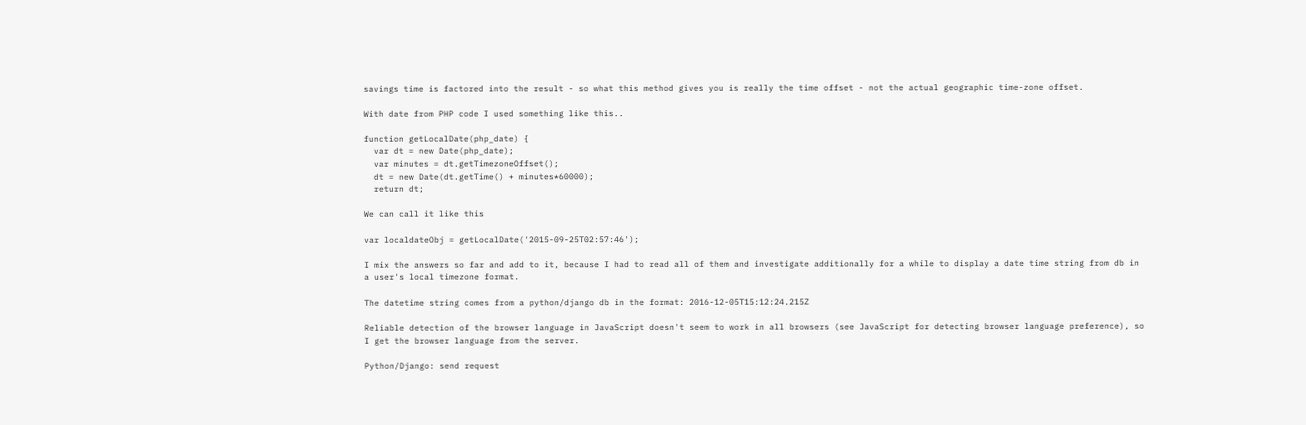savings time is factored into the result - so what this method gives you is really the time offset - not the actual geographic time-zone offset.

With date from PHP code I used something like this..

function getLocalDate(php_date) {
  var dt = new Date(php_date);
  var minutes = dt.getTimezoneOffset();
  dt = new Date(dt.getTime() + minutes*60000);
  return dt;

We can call it like this

var localdateObj = getLocalDate('2015-09-25T02:57:46');

I mix the answers so far and add to it, because I had to read all of them and investigate additionally for a while to display a date time string from db in a user's local timezone format.

The datetime string comes from a python/django db in the format: 2016-12-05T15:12:24.215Z

Reliable detection of the browser language in JavaScript doesn't seem to work in all browsers (see JavaScript for detecting browser language preference), so I get the browser language from the server.

Python/Django: send request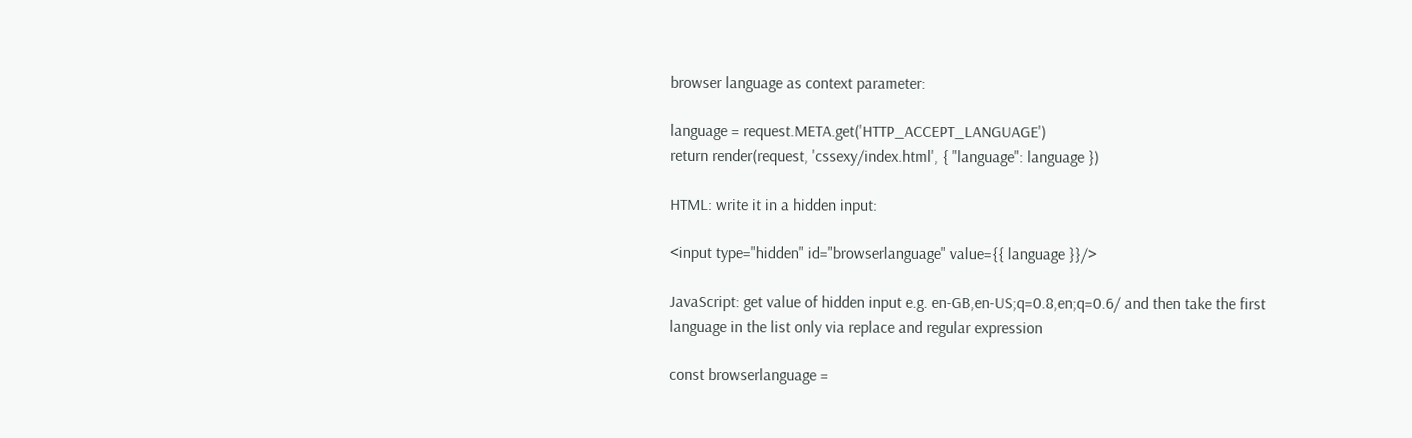browser language as context parameter:

language = request.META.get('HTTP_ACCEPT_LANGUAGE')
return render(request, 'cssexy/index.html', { "language": language })

HTML: write it in a hidden input:

<input type="hidden" id="browserlanguage" value={{ language }}/>

JavaScript: get value of hidden input e.g. en-GB,en-US;q=0.8,en;q=0.6/ and then take the first language in the list only via replace and regular expression

const browserlanguage =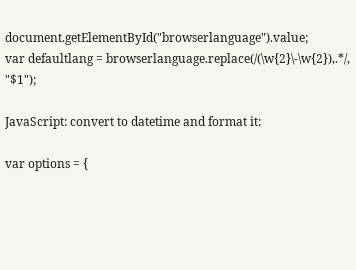document.getElementById("browserlanguage").value;
var defaultlang = browserlanguage.replace(/(\w{2}\-\w{2}),.*/, "$1");

JavaScript: convert to datetime and format it:

var options = {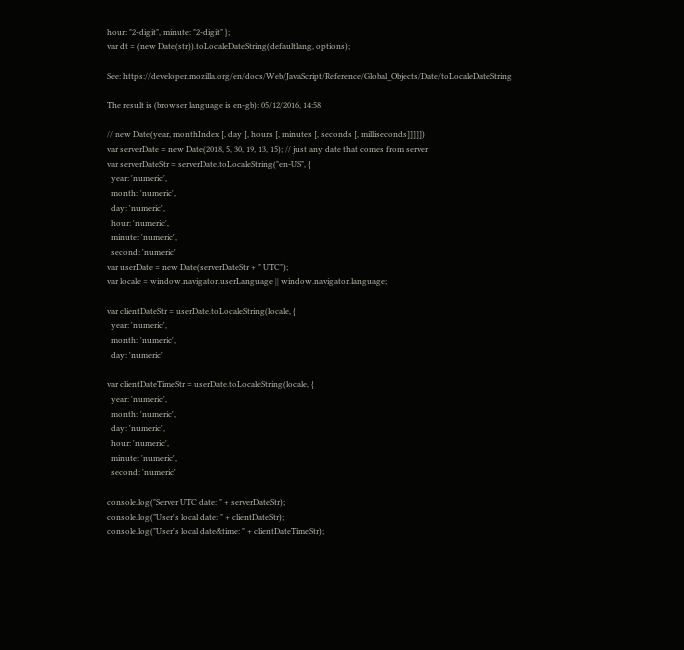hour: "2-digit", minute: "2-digit" };
var dt = (new Date(str)).toLocaleDateString(defaultlang, options);

See: https://developer.mozilla.org/en/docs/Web/JavaScript/Reference/Global_Objects/Date/toLocaleDateString

The result is (browser language is en-gb): 05/12/2016, 14:58

// new Date(year, monthIndex [, day [, hours [, minutes [, seconds [, milliseconds]]]]])
var serverDate = new Date(2018, 5, 30, 19, 13, 15); // just any date that comes from server
var serverDateStr = serverDate.toLocaleString("en-US", {
  year: 'numeric',
  month: 'numeric',
  day: 'numeric',
  hour: 'numeric',
  minute: 'numeric',
  second: 'numeric'
var userDate = new Date(serverDateStr + " UTC");
var locale = window.navigator.userLanguage || window.navigator.language;

var clientDateStr = userDate.toLocaleString(locale, {
  year: 'numeric',
  month: 'numeric',
  day: 'numeric'

var clientDateTimeStr = userDate.toLocaleString(locale, {
  year: 'numeric',
  month: 'numeric',
  day: 'numeric',
  hour: 'numeric',
  minute: 'numeric',
  second: 'numeric'

console.log("Server UTC date: " + serverDateStr);
console.log("User's local date: " + clientDateStr);
console.log("User's local date&time: " + clientDateTimeStr);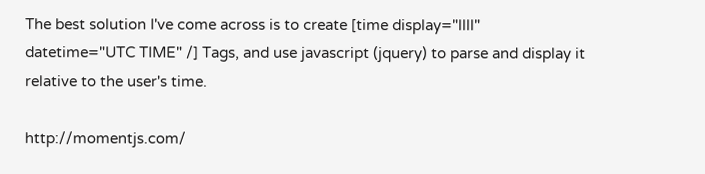The best solution I've come across is to create [time display="llll" datetime="UTC TIME" /] Tags, and use javascript (jquery) to parse and display it relative to the user's time.

http://momentjs.com/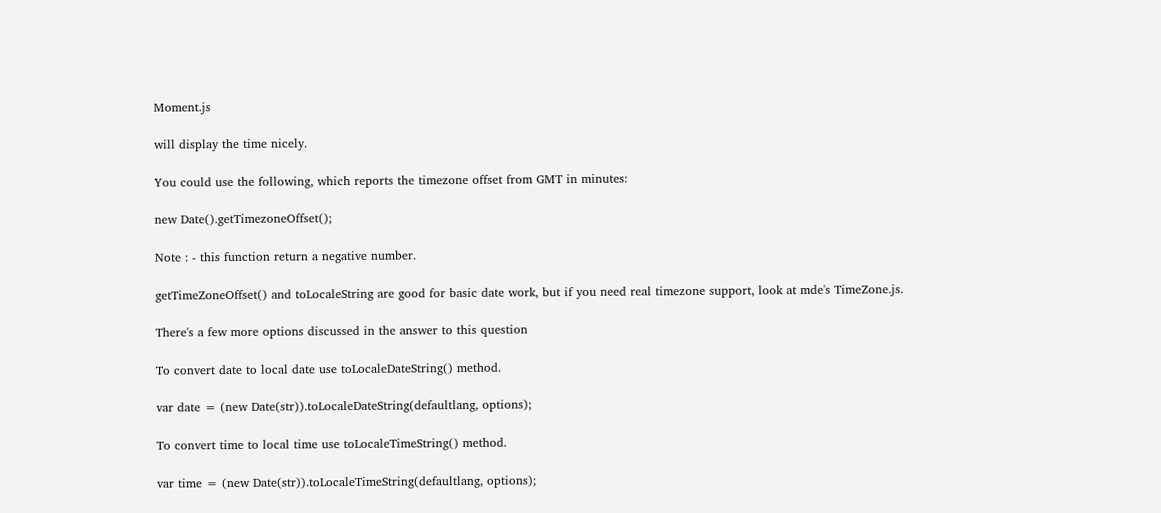Moment.js

will display the time nicely.

You could use the following, which reports the timezone offset from GMT in minutes:

new Date().getTimezoneOffset();

Note : - this function return a negative number.

getTimeZoneOffset() and toLocaleString are good for basic date work, but if you need real timezone support, look at mde's TimeZone.js.

There's a few more options discussed in the answer to this question

To convert date to local date use toLocaleDateString() method.

var date = (new Date(str)).toLocaleDateString(defaultlang, options);

To convert time to local time use toLocaleTimeString() method.

var time = (new Date(str)).toLocaleTimeString(defaultlang, options);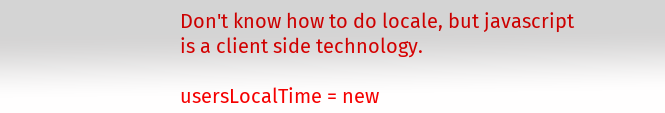Don't know how to do locale, but javascript is a client side technology.

usersLocalTime = new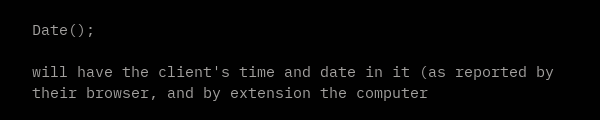Date();

will have the client's time and date in it (as reported by their browser, and by extension the computer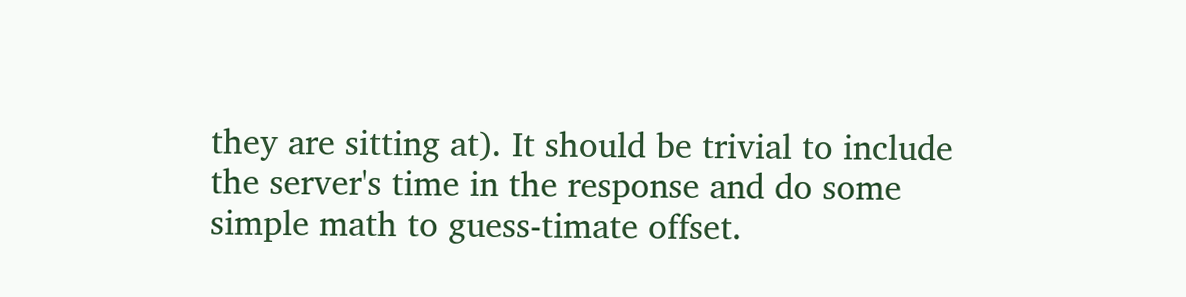they are sitting at). It should be trivial to include the server's time in the response and do some simple math to guess-timate offset.